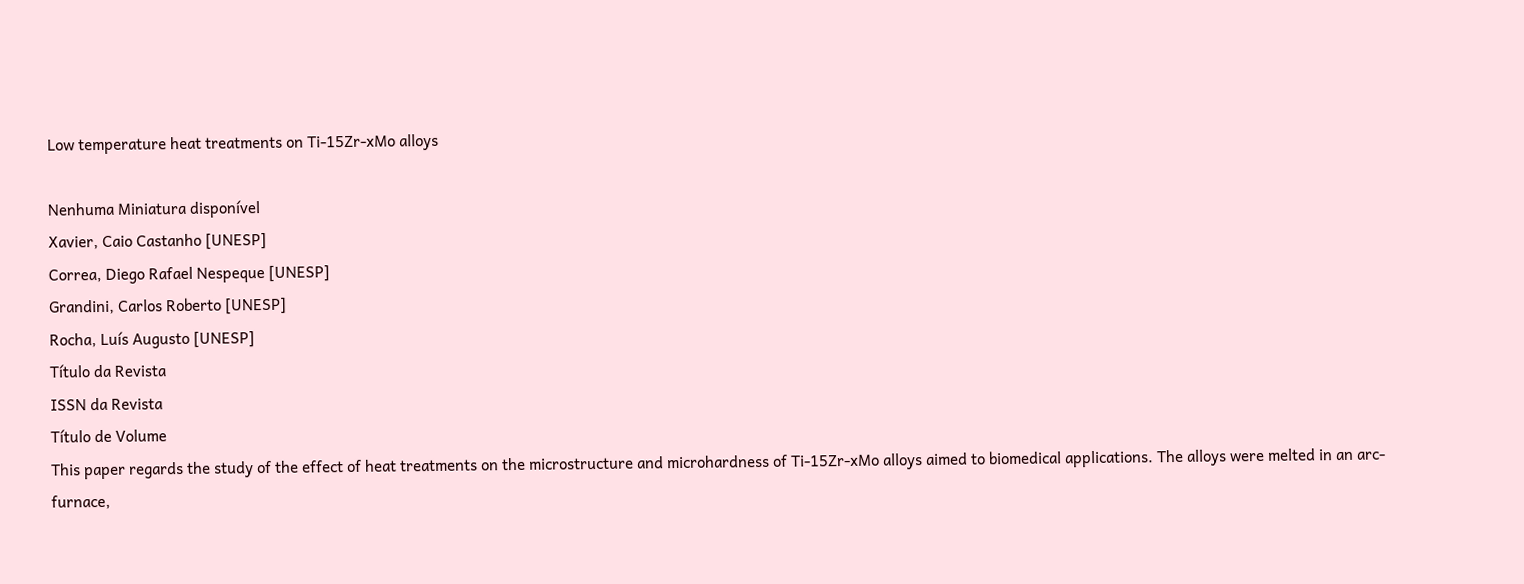Low temperature heat treatments on Ti-15Zr-xMo alloys

Nenhuma Miniatura disponível
Xavier, Caio Castanho [UNESP]
Correa, Diego Rafael Nespeque [UNESP]
Grandini, Carlos Roberto [UNESP]
Rocha, Luís Augusto [UNESP]
Título da Revista
ISSN da Revista
Título de Volume
This paper regards the study of the effect of heat treatments on the microstructure and microhardness of Ti-15Zr-xMo alloys aimed to biomedical applications. The alloys were melted in an arc-furnace,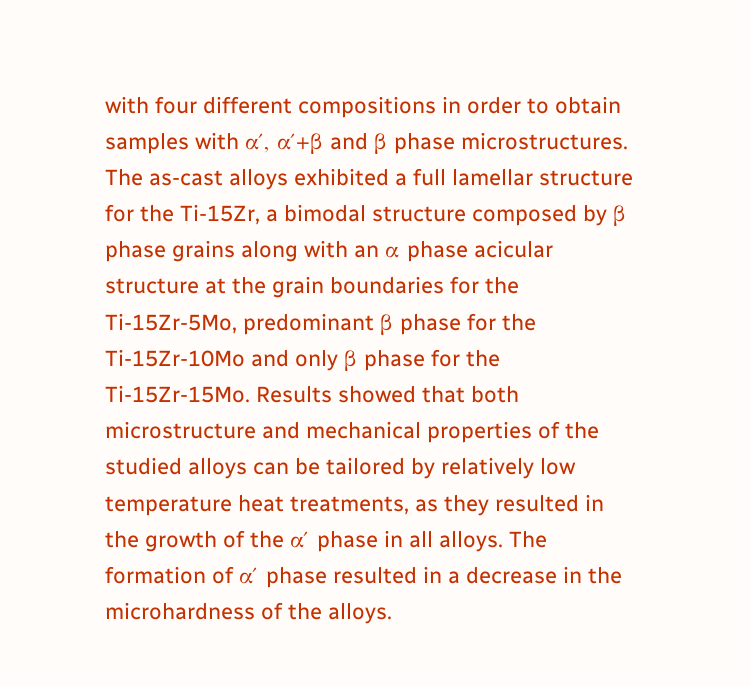with four different compositions in order to obtain samples with α′, α′+β and β phase microstructures. The as-cast alloys exhibited a full lamellar structure for the Ti-15Zr, a bimodal structure composed by β phase grains along with an α phase acicular structure at the grain boundaries for the Ti-15Zr-5Mo, predominant β phase for the Ti-15Zr-10Mo and only β phase for the Ti-15Zr-15Mo. Results showed that both microstructure and mechanical properties of the studied alloys can be tailored by relatively low temperature heat treatments, as they resulted in the growth of the α′ phase in all alloys. The formation of α′ phase resulted in a decrease in the microhardness of the alloys.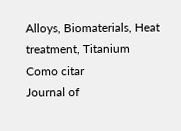Alloys, Biomaterials, Heat treatment, Titanium
Como citar
Journal of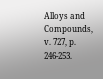Alloys and Compounds, v. 727, p. 246-253.